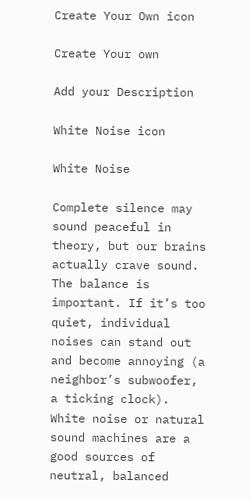Create Your Own icon

Create Your own

Add your Description

White Noise icon

White Noise

Complete silence may sound peaceful in theory, but our brains actually crave sound. The balance is important. If it’s too quiet, individual noises can stand out and become annoying (a neighbor’s subwoofer, a ticking clock). White noise or natural sound machines are a good sources of neutral, balanced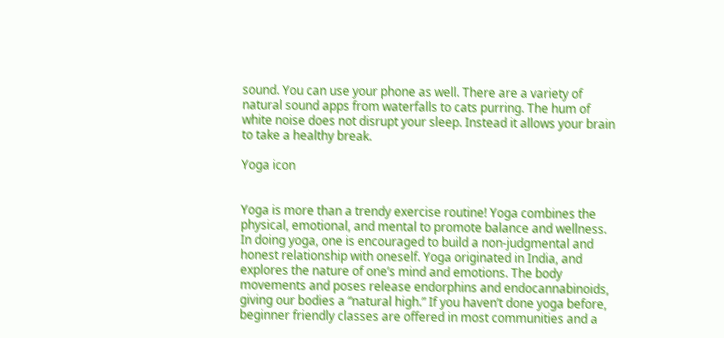sound. You can use your phone as well. There are a variety of natural sound apps from waterfalls to cats purring. The hum of white noise does not disrupt your sleep. Instead it allows your brain to take a healthy break.

Yoga icon


Yoga is more than a trendy exercise routine! Yoga combines the physical, emotional, and mental to promote balance and wellness. In doing yoga, one is encouraged to build a non-judgmental and honest relationship with oneself. Yoga originated in India, and explores the nature of one’s mind and emotions. The body movements and poses release endorphins and endocannabinoids, giving our bodies a “natural high.” If you haven’t done yoga before, beginner friendly classes are offered in most communities and a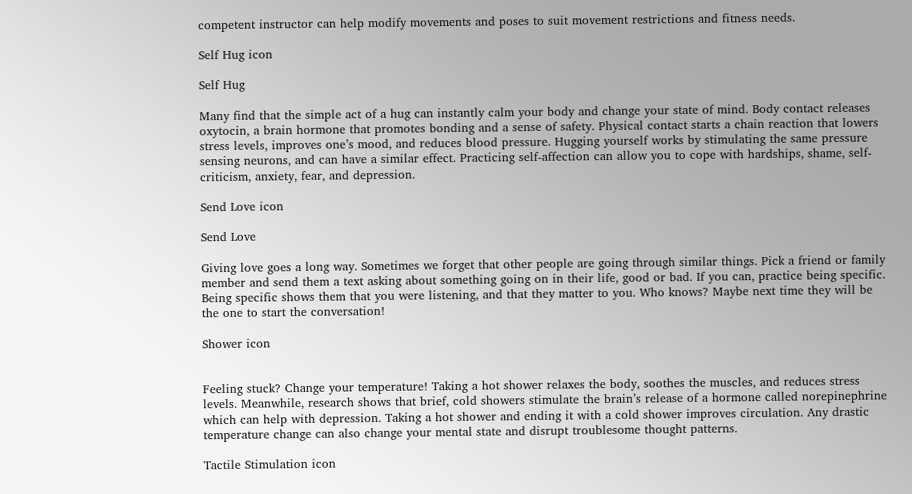competent instructor can help modify movements and poses to suit movement restrictions and fitness needs.

Self Hug icon

Self Hug

Many find that the simple act of a hug can instantly calm your body and change your state of mind. Body contact releases oxytocin, a brain hormone that promotes bonding and a sense of safety. Physical contact starts a chain reaction that lowers stress levels, improves one’s mood, and reduces blood pressure. Hugging yourself works by stimulating the same pressure sensing neurons, and can have a similar effect. Practicing self-affection can allow you to cope with hardships, shame, self-criticism, anxiety, fear, and depression.

Send Love icon

Send Love

Giving love goes a long way. Sometimes we forget that other people are going through similar things. Pick a friend or family member and send them a text asking about something going on in their life, good or bad. If you can, practice being specific. Being specific shows them that you were listening, and that they matter to you. Who knows? Maybe next time they will be the one to start the conversation!

Shower icon


Feeling stuck? Change your temperature! Taking a hot shower relaxes the body, soothes the muscles, and reduces stress levels. Meanwhile, research shows that brief, cold showers stimulate the brain’s release of a hormone called norepinephrine which can help with depression. Taking a hot shower and ending it with a cold shower improves circulation. Any drastic temperature change can also change your mental state and disrupt troublesome thought patterns.

Tactile Stimulation icon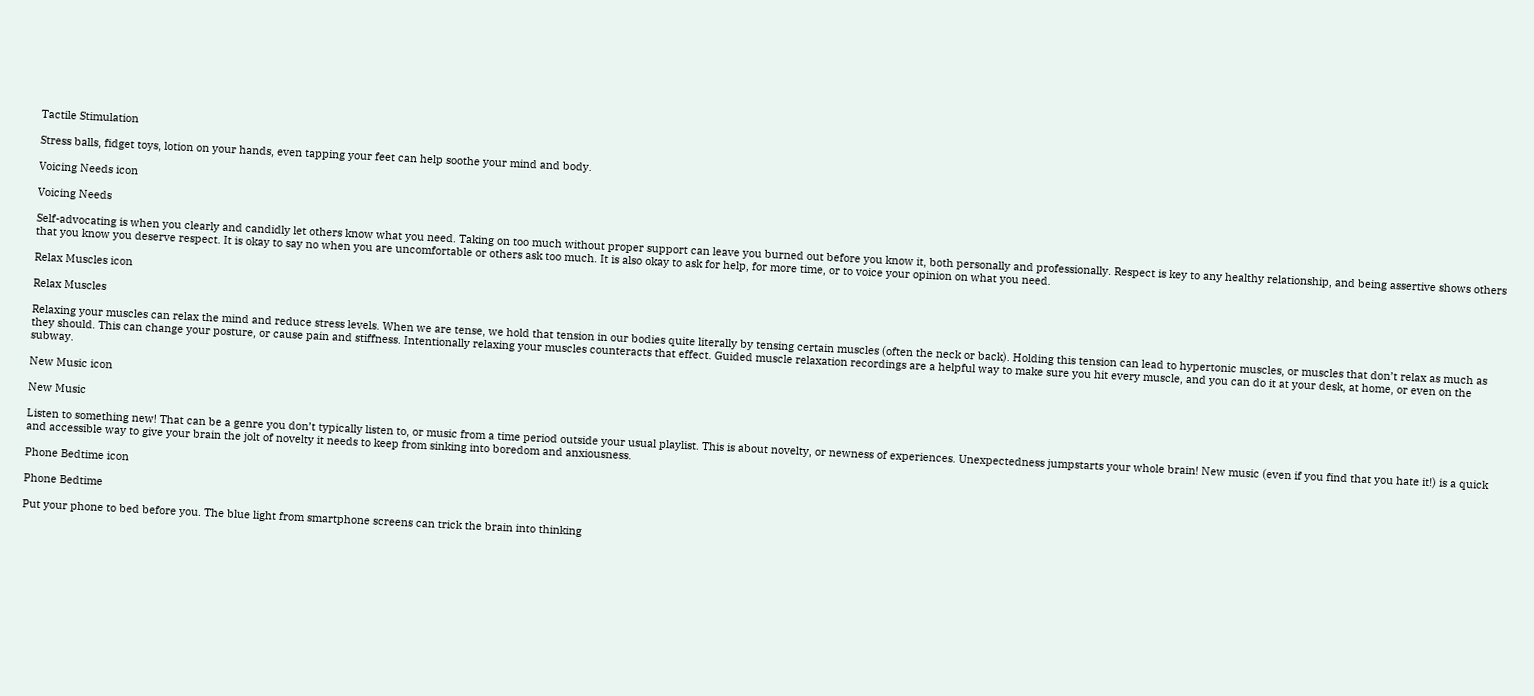Tactile Stimulation

Stress balls, fidget toys, lotion on your hands, even tapping your feet can help soothe your mind and body.

Voicing Needs icon

Voicing Needs

Self-advocating is when you clearly and candidly let others know what you need. Taking on too much without proper support can leave you burned out before you know it, both personally and professionally. Respect is key to any healthy relationship, and being assertive shows others that you know you deserve respect. It is okay to say no when you are uncomfortable or others ask too much. It is also okay to ask for help, for more time, or to voice your opinion on what you need.

Relax Muscles icon

Relax Muscles

Relaxing your muscles can relax the mind and reduce stress levels. When we are tense, we hold that tension in our bodies quite literally by tensing certain muscles (often the neck or back). Holding this tension can lead to hypertonic muscles, or muscles that don’t relax as much as they should. This can change your posture, or cause pain and stiffness. Intentionally relaxing your muscles counteracts that effect. Guided muscle relaxation recordings are a helpful way to make sure you hit every muscle, and you can do it at your desk, at home, or even on the subway.

New Music icon

New Music

Listen to something new! That can be a genre you don’t typically listen to, or music from a time period outside your usual playlist. This is about novelty, or newness of experiences. Unexpectedness jumpstarts your whole brain! New music (even if you find that you hate it!) is a quick and accessible way to give your brain the jolt of novelty it needs to keep from sinking into boredom and anxiousness.

Phone Bedtime icon

Phone Bedtime

Put your phone to bed before you. The blue light from smartphone screens can trick the brain into thinking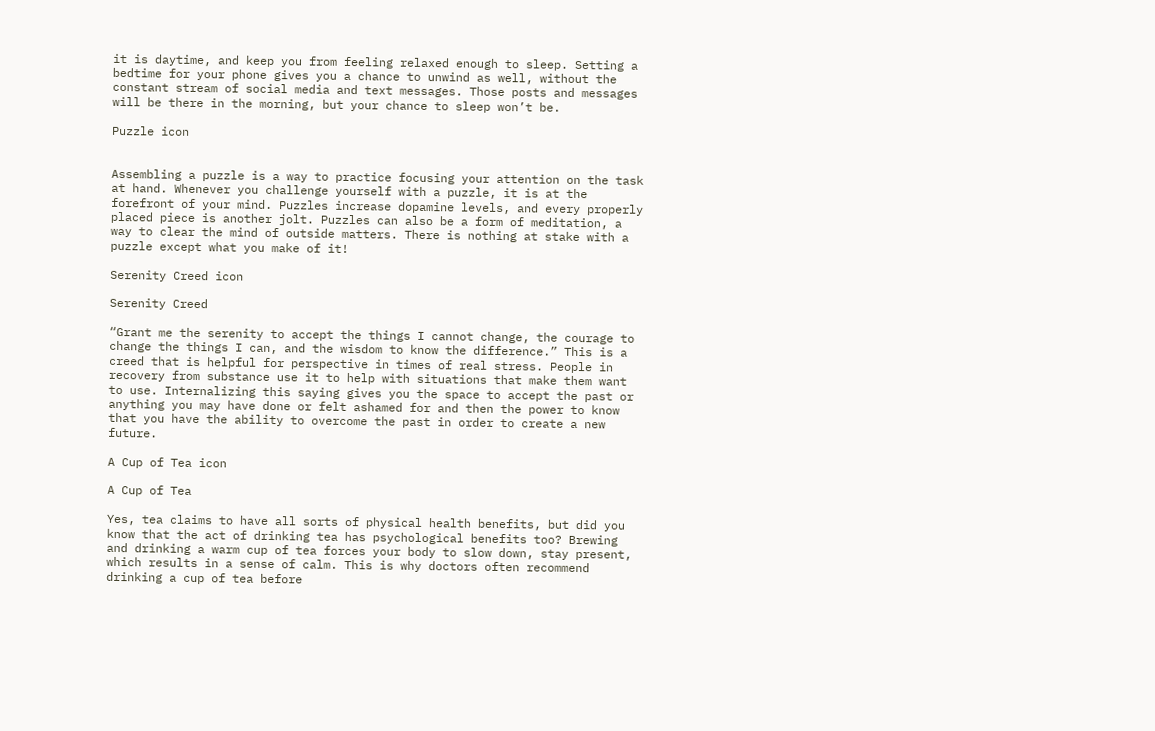it is daytime, and keep you from feeling relaxed enough to sleep. Setting a bedtime for your phone gives you a chance to unwind as well, without the constant stream of social media and text messages. Those posts and messages will be there in the morning, but your chance to sleep won’t be.

Puzzle icon


Assembling a puzzle is a way to practice focusing your attention on the task at hand. Whenever you challenge yourself with a puzzle, it is at the forefront of your mind. Puzzles increase dopamine levels, and every properly placed piece is another jolt. Puzzles can also be a form of meditation, a way to clear the mind of outside matters. There is nothing at stake with a puzzle except what you make of it!

Serenity Creed icon

Serenity Creed

“Grant me the serenity to accept the things I cannot change, the courage to change the things I can, and the wisdom to know the difference.” This is a creed that is helpful for perspective in times of real stress. People in recovery from substance use it to help with situations that make them want to use. Internalizing this saying gives you the space to accept the past or anything you may have done or felt ashamed for and then the power to know that you have the ability to overcome the past in order to create a new future.

A Cup of Tea icon

A Cup of Tea

Yes, tea claims to have all sorts of physical health benefits, but did you know that the act of drinking tea has psychological benefits too? Brewing and drinking a warm cup of tea forces your body to slow down, stay present, which results in a sense of calm. This is why doctors often recommend drinking a cup of tea before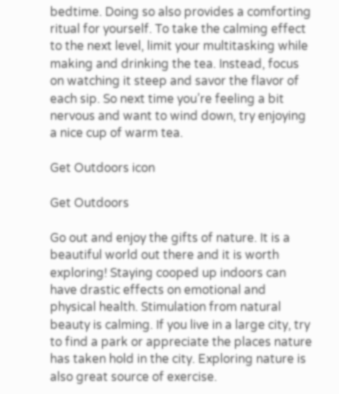bedtime. Doing so also provides a comforting ritual for yourself. To take the calming effect to the next level, limit your multitasking while making and drinking the tea. Instead, focus on watching it steep and savor the flavor of each sip. So next time you’re feeling a bit nervous and want to wind down, try enjoying a nice cup of warm tea.

Get Outdoors icon

Get Outdoors

Go out and enjoy the gifts of nature. It is a beautiful world out there and it is worth exploring! Staying cooped up indoors can have drastic effects on emotional and physical health. Stimulation from natural beauty is calming. If you live in a large city, try to find a park or appreciate the places nature has taken hold in the city. Exploring nature is also great source of exercise.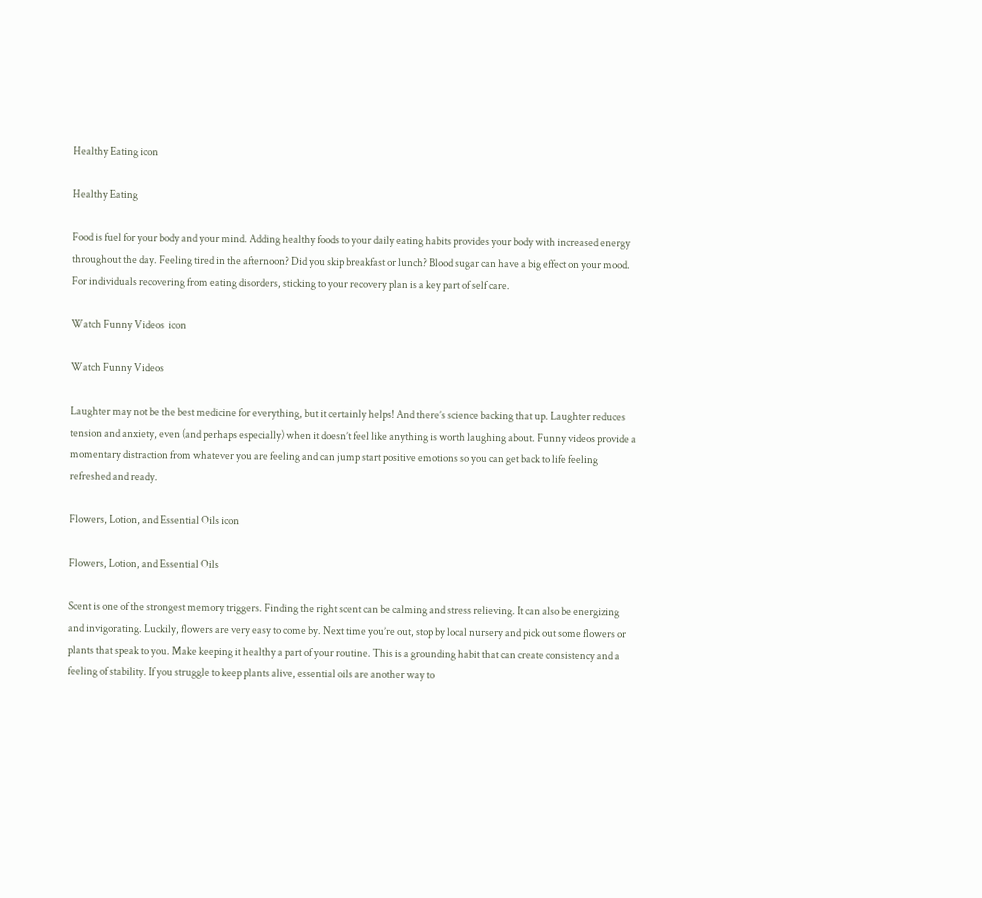Healthy Eating icon

Healthy Eating

Food is fuel for your body and your mind. Adding healthy foods to your daily eating habits provides your body with increased energy throughout the day. Feeling tired in the afternoon? Did you skip breakfast or lunch? Blood sugar can have a big effect on your mood. For individuals recovering from eating disorders, sticking to your recovery plan is a key part of self care.

Watch Funny Videos  icon

Watch Funny Videos

Laughter may not be the best medicine for everything, but it certainly helps! And there’s science backing that up. Laughter reduces tension and anxiety, even (and perhaps especially) when it doesn’t feel like anything is worth laughing about. Funny videos provide a momentary distraction from whatever you are feeling and can jump start positive emotions so you can get back to life feeling refreshed and ready.

Flowers, Lotion, and Essential Oils icon

Flowers, Lotion, and Essential Oils

Scent is one of the strongest memory triggers. Finding the right scent can be calming and stress relieving. It can also be energizing and invigorating. Luckily, flowers are very easy to come by. Next time you’re out, stop by local nursery and pick out some flowers or plants that speak to you. Make keeping it healthy a part of your routine. This is a grounding habit that can create consistency and a feeling of stability. If you struggle to keep plants alive, essential oils are another way to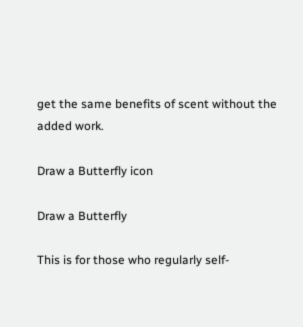get the same benefits of scent without the added work.

Draw a Butterfly icon

Draw a Butterfly

This is for those who regularly self-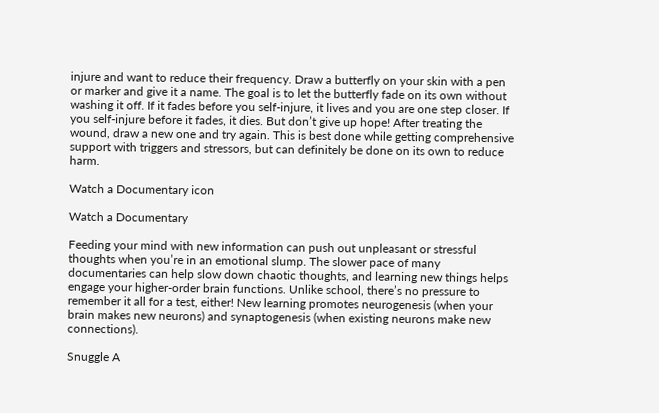injure and want to reduce their frequency. Draw a butterfly on your skin with a pen or marker and give it a name. The goal is to let the butterfly fade on its own without washing it off. If it fades before you self-injure, it lives and you are one step closer. If you self-injure before it fades, it dies. But don’t give up hope! After treating the wound, draw a new one and try again. This is best done while getting comprehensive support with triggers and stressors, but can definitely be done on its own to reduce harm.

Watch a Documentary icon

Watch a Documentary

Feeding your mind with new information can push out unpleasant or stressful thoughts when you’re in an emotional slump. The slower pace of many documentaries can help slow down chaotic thoughts, and learning new things helps engage your higher-order brain functions. Unlike school, there’s no pressure to remember it all for a test, either! New learning promotes neurogenesis (when your brain makes new neurons) and synaptogenesis (when existing neurons make new connections).

Snuggle A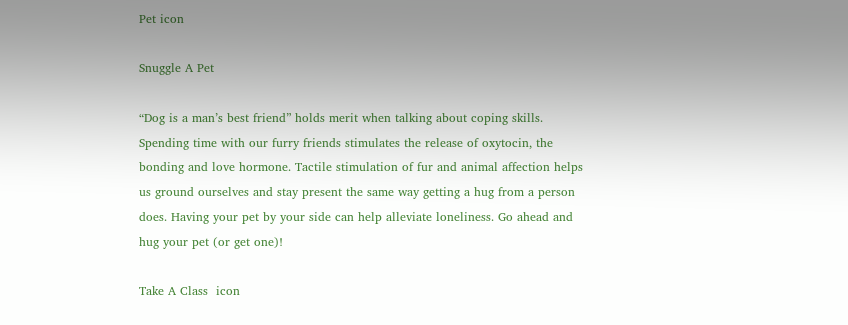Pet icon

Snuggle A Pet

“Dog is a man’s best friend” holds merit when talking about coping skills. Spending time with our furry friends stimulates the release of oxytocin, the bonding and love hormone. Tactile stimulation of fur and animal affection helps us ground ourselves and stay present the same way getting a hug from a person does. Having your pet by your side can help alleviate loneliness. Go ahead and hug your pet (or get one)!

Take A Class  icon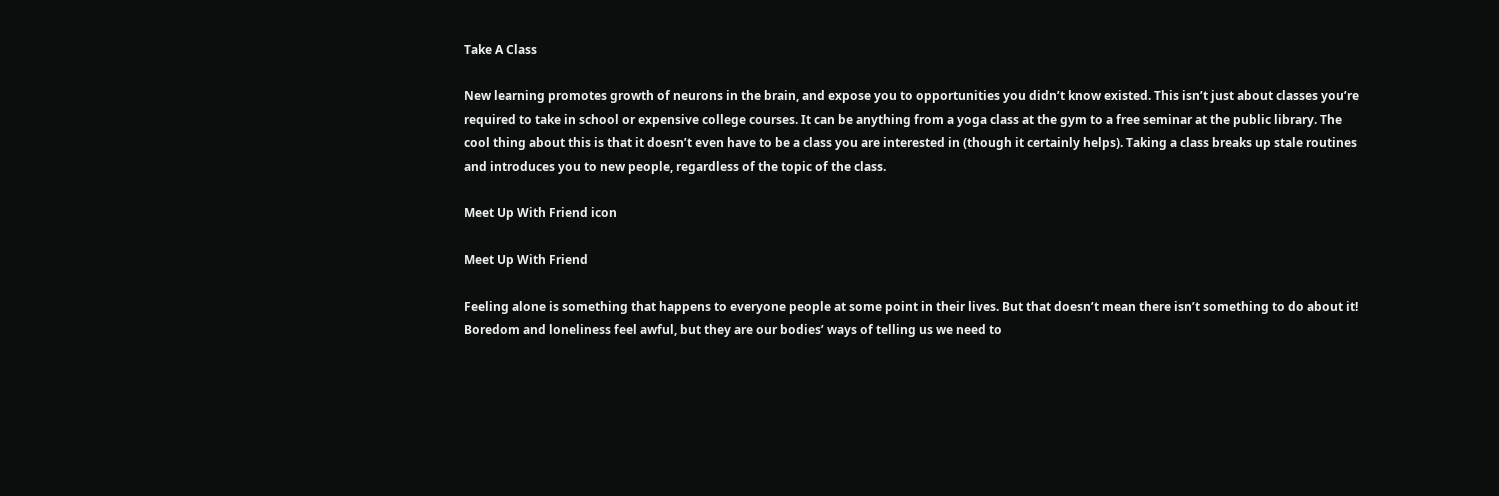Take A Class

New learning promotes growth of neurons in the brain, and expose you to opportunities you didn’t know existed. This isn’t just about classes you’re required to take in school or expensive college courses. It can be anything from a yoga class at the gym to a free seminar at the public library. The cool thing about this is that it doesn’t even have to be a class you are interested in (though it certainly helps). Taking a class breaks up stale routines and introduces you to new people, regardless of the topic of the class.

Meet Up With Friend icon

Meet Up With Friend

Feeling alone is something that happens to everyone people at some point in their lives. But that doesn’t mean there isn’t something to do about it! Boredom and loneliness feel awful, but they are our bodies’ ways of telling us we need to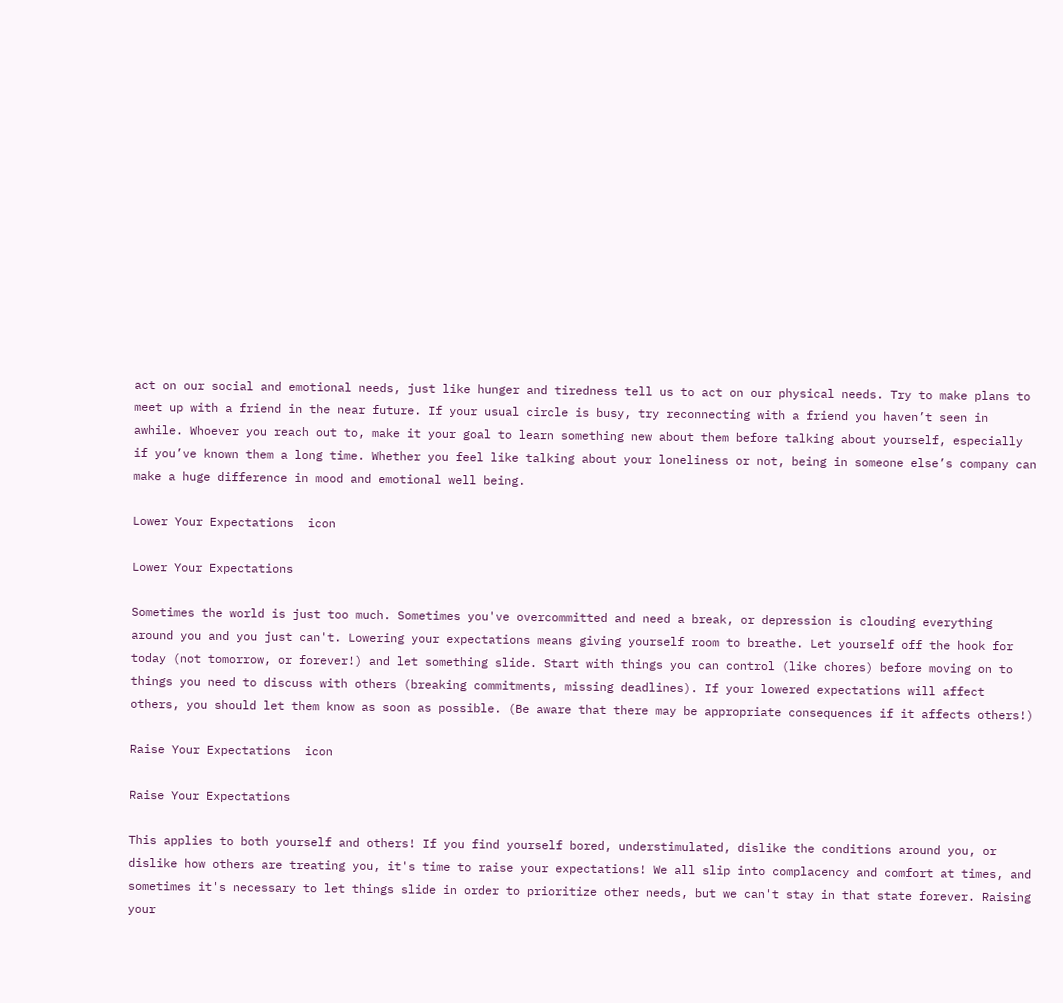act on our social and emotional needs, just like hunger and tiredness tell us to act on our physical needs. Try to make plans to meet up with a friend in the near future. If your usual circle is busy, try reconnecting with a friend you haven’t seen in awhile. Whoever you reach out to, make it your goal to learn something new about them before talking about yourself, especially if you’ve known them a long time. Whether you feel like talking about your loneliness or not, being in someone else’s company can make a huge difference in mood and emotional well being.

Lower Your Expectations  icon

Lower Your Expectations

Sometimes the world is just too much. Sometimes you've overcommitted and need a break, or depression is clouding everything around you and you just can't. Lowering your expectations means giving yourself room to breathe. Let yourself off the hook for today (not tomorrow, or forever!) and let something slide. Start with things you can control (like chores) before moving on to things you need to discuss with others (breaking commitments, missing deadlines). If your lowered expectations will affect others, you should let them know as soon as possible. (Be aware that there may be appropriate consequences if it affects others!)

Raise Your Expectations  icon

Raise Your Expectations

This applies to both yourself and others! If you find yourself bored, understimulated, dislike the conditions around you, or dislike how others are treating you, it's time to raise your expectations! We all slip into complacency and comfort at times, and sometimes it's necessary to let things slide in order to prioritize other needs, but we can't stay in that state forever. Raising your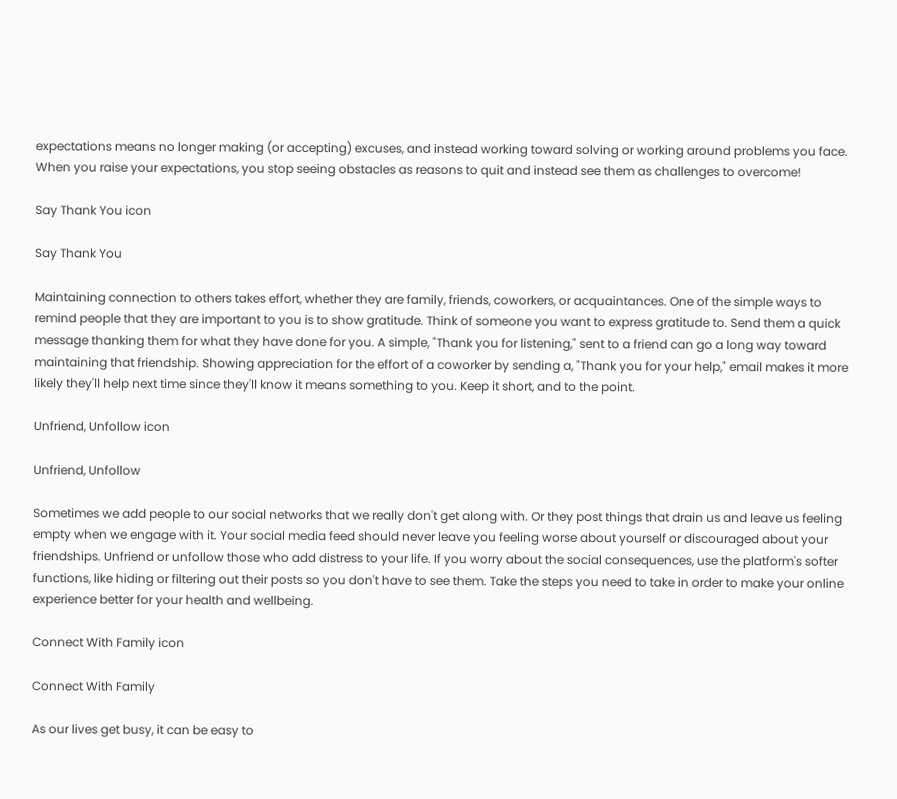expectations means no longer making (or accepting) excuses, and instead working toward solving or working around problems you face. When you raise your expectations, you stop seeing obstacles as reasons to quit and instead see them as challenges to overcome!

Say Thank You icon

Say Thank You

Maintaining connection to others takes effort, whether they are family, friends, coworkers, or acquaintances. One of the simple ways to remind people that they are important to you is to show gratitude. Think of someone you want to express gratitude to. Send them a quick message thanking them for what they have done for you. A simple, "Thank you for listening," sent to a friend can go a long way toward maintaining that friendship. Showing appreciation for the effort of a coworker by sending a, "Thank you for your help," email makes it more likely they'll help next time since they'll know it means something to you. Keep it short, and to the point.

Unfriend, Unfollow icon

Unfriend, Unfollow

Sometimes we add people to our social networks that we really don't get along with. Or they post things that drain us and leave us feeling empty when we engage with it. Your social media feed should never leave you feeling worse about yourself or discouraged about your friendships. Unfriend or unfollow those who add distress to your life. If you worry about the social consequences, use the platform's softer functions, like hiding or filtering out their posts so you don't have to see them. Take the steps you need to take in order to make your online experience better for your health and wellbeing.

Connect With Family icon

Connect With Family

As our lives get busy, it can be easy to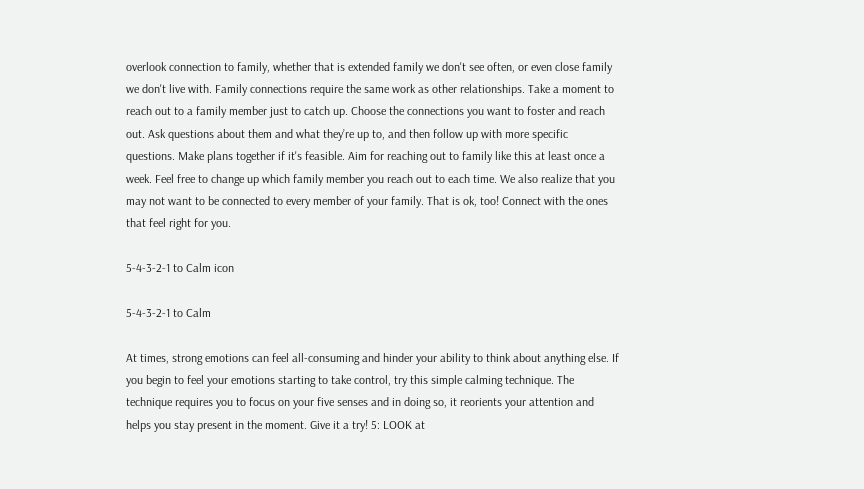overlook connection to family, whether that is extended family we don't see often, or even close family we don't live with. Family connections require the same work as other relationships. Take a moment to reach out to a family member just to catch up. Choose the connections you want to foster and reach out. Ask questions about them and what they’re up to, and then follow up with more specific questions. Make plans together if it's feasible. Aim for reaching out to family like this at least once a week. Feel free to change up which family member you reach out to each time. We also realize that you may not want to be connected to every member of your family. That is ok, too! Connect with the ones that feel right for you.

5-4-3-2-1 to Calm icon

5-4-3-2-1 to Calm

At times, strong emotions can feel all-consuming and hinder your ability to think about anything else. If you begin to feel your emotions starting to take control, try this simple calming technique. The technique requires you to focus on your five senses and in doing so, it reorients your attention and helps you stay present in the moment. Give it a try! 5: LOOK at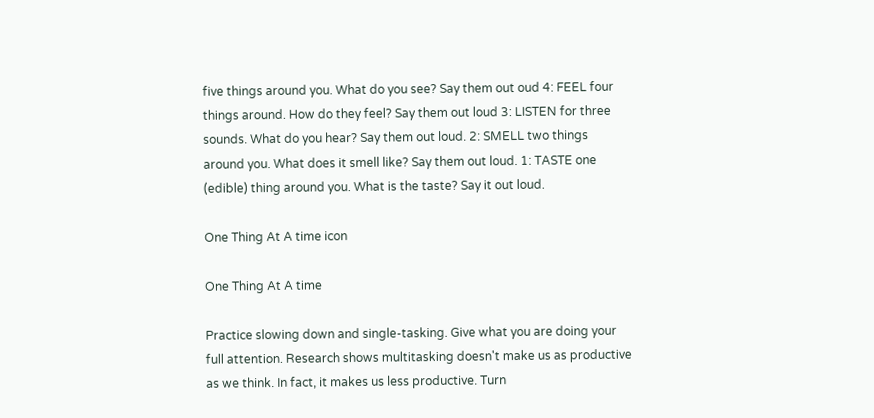five things around you. What do you see? Say them out oud 4: FEEL four things around. How do they feel? Say them out loud 3: LISTEN for three sounds. What do you hear? Say them out loud. 2: SMELL two things around you. What does it smell like? Say them out loud. 1: TASTE one (edible) thing around you. What is the taste? Say it out loud.

One Thing At A time icon

One Thing At A time

Practice slowing down and single-tasking. Give what you are doing your full attention. Research shows multitasking doesn't make us as productive as we think. In fact, it makes us less productive. Turn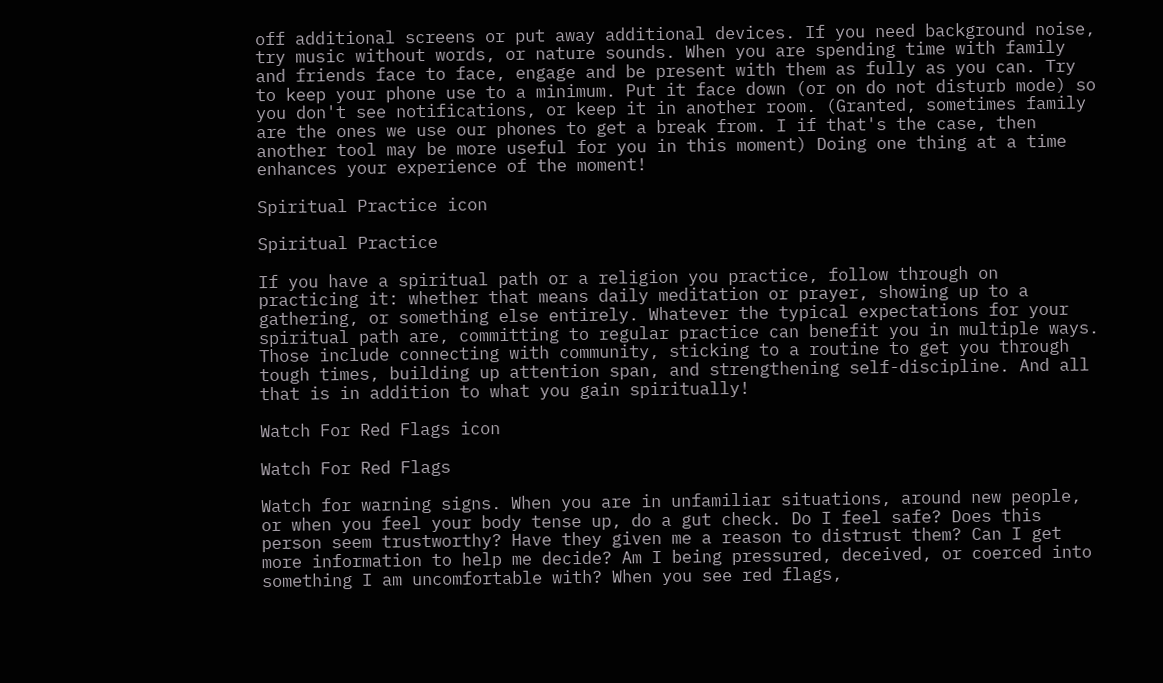off additional screens or put away additional devices. If you need background noise, try music without words, or nature sounds. When you are spending time with family and friends face to face, engage and be present with them as fully as you can. Try to keep your phone use to a minimum. Put it face down (or on do not disturb mode) so you don't see notifications, or keep it in another room. (Granted, sometimes family are the ones we use our phones to get a break from. I if that's the case, then another tool may be more useful for you in this moment) Doing one thing at a time enhances your experience of the moment!

Spiritual Practice icon

Spiritual Practice

If you have a spiritual path or a religion you practice, follow through on practicing it: whether that means daily meditation or prayer, showing up to a gathering, or something else entirely. Whatever the typical expectations for your spiritual path are, committing to regular practice can benefit you in multiple ways. Those include connecting with community, sticking to a routine to get you through tough times, building up attention span, and strengthening self-discipline. And all that is in addition to what you gain spiritually!

Watch For Red Flags icon

Watch For Red Flags

Watch for warning signs. When you are in unfamiliar situations, around new people, or when you feel your body tense up, do a gut check. Do I feel safe? Does this person seem trustworthy? Have they given me a reason to distrust them? Can I get more information to help me decide? Am I being pressured, deceived, or coerced into something I am uncomfortable with? When you see red flags,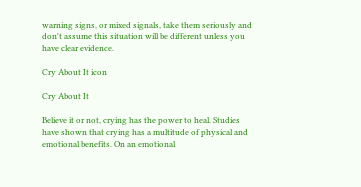warning signs, or mixed signals, take them seriously and don't assume this situation will be different unless you have clear evidence.

Cry About It icon

Cry About It

Believe it or not, crying has the power to heal. Studies have shown that crying has a multitude of physical and emotional benefits. On an emotional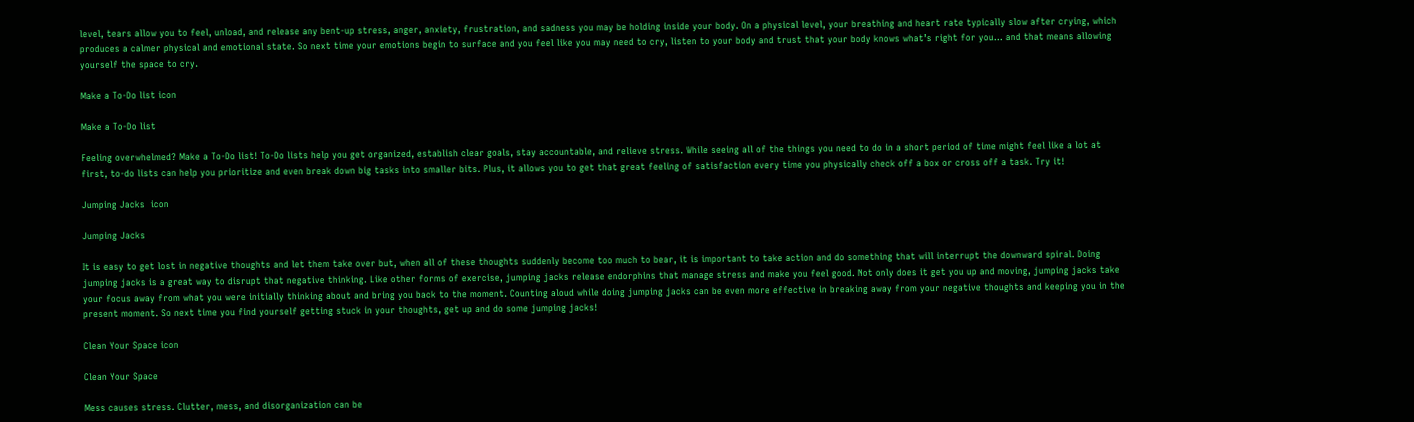level, tears allow you to feel, unload, and release any bent-up stress, anger, anxiety, frustration, and sadness you may be holding inside your body. On a physical level, your breathing and heart rate typically slow after crying, which produces a calmer physical and emotional state. So next time your emotions begin to surface and you feel like you may need to cry, listen to your body and trust that your body knows what’s right for you… and that means allowing yourself the space to cry.

Make a To-Do list icon

Make a To-Do list

Feeling overwhelmed? Make a To-Do list! To-Do lists help you get organized, establish clear goals, stay accountable, and relieve stress. While seeing all of the things you need to do in a short period of time might feel like a lot at first, to-do lists can help you prioritize and even break down big tasks into smaller bits. Plus, it allows you to get that great feeling of satisfaction every time you physically check off a box or cross off a task. Try it!

Jumping Jacks  icon

Jumping Jacks

It is easy to get lost in negative thoughts and let them take over but, when all of these thoughts suddenly become too much to bear, it is important to take action and do something that will interrupt the downward spiral. Doing jumping jacks is a great way to disrupt that negative thinking. Like other forms of exercise, jumping jacks release endorphins that manage stress and make you feel good. Not only does it get you up and moving, jumping jacks take your focus away from what you were initially thinking about and bring you back to the moment. Counting aloud while doing jumping jacks can be even more effective in breaking away from your negative thoughts and keeping you in the present moment. So next time you find yourself getting stuck in your thoughts, get up and do some jumping jacks!

Clean Your Space icon

Clean Your Space

Mess causes stress. Clutter, mess, and disorganization can be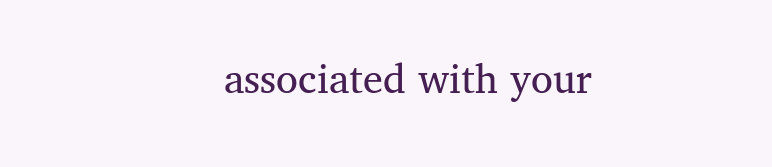associated with your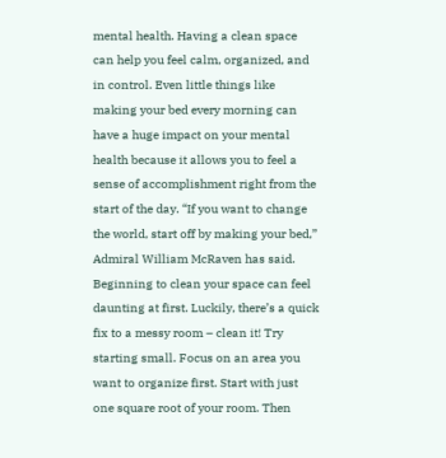mental health. Having a clean space can help you feel calm, organized, and in control. Even little things like making your bed every morning can have a huge impact on your mental health because it allows you to feel a sense of accomplishment right from the start of the day. “If you want to change the world, start off by making your bed,” Admiral William McRaven has said. Beginning to clean your space can feel daunting at first. Luckily, there’s a quick fix to a messy room – clean it! Try starting small. Focus on an area you want to organize first. Start with just one square root of your room. Then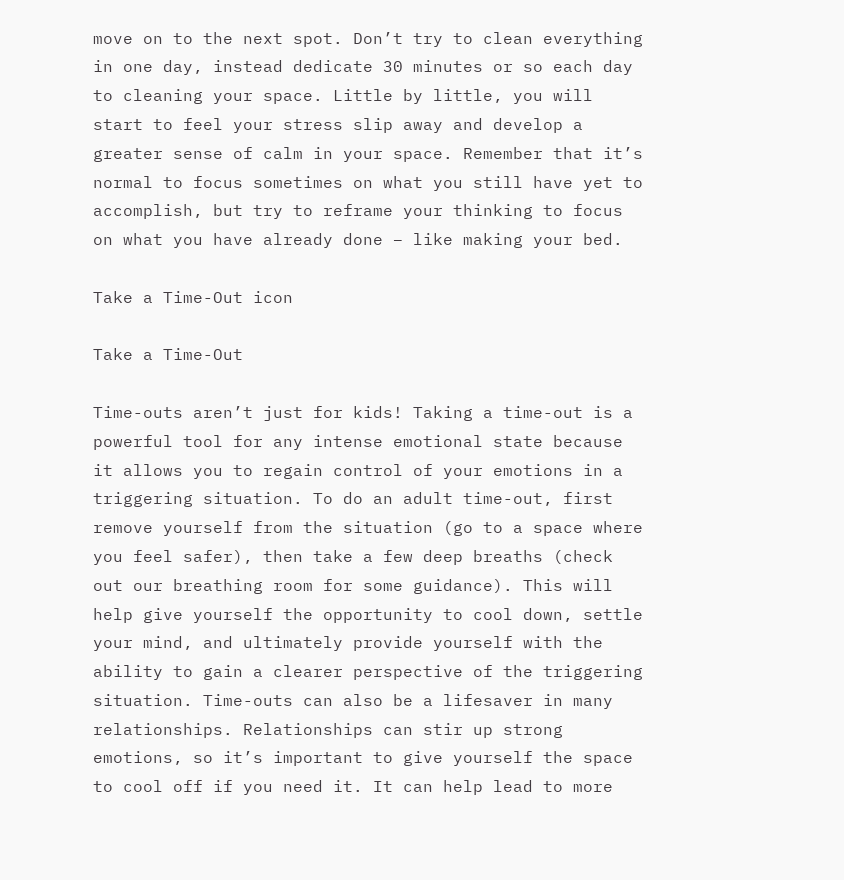move on to the next spot. Don’t try to clean everything in one day, instead dedicate 30 minutes or so each day to cleaning your space. Little by little, you will start to feel your stress slip away and develop a greater sense of calm in your space. Remember that it’s normal to focus sometimes on what you still have yet to accomplish, but try to reframe your thinking to focus on what you have already done – like making your bed.

Take a Time-Out icon

Take a Time-Out

Time-outs aren’t just for kids! Taking a time-out is a powerful tool for any intense emotional state because it allows you to regain control of your emotions in a triggering situation. To do an adult time-out, first remove yourself from the situation (go to a space where you feel safer), then take a few deep breaths (check out our breathing room for some guidance). This will help give yourself the opportunity to cool down, settle your mind, and ultimately provide yourself with the ability to gain a clearer perspective of the triggering situation. Time-outs can also be a lifesaver in many relationships. Relationships can stir up strong emotions, so it’s important to give yourself the space to cool off if you need it. It can help lead to more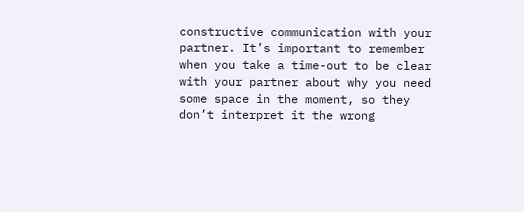constructive communication with your partner. It’s important to remember when you take a time-out to be clear with your partner about why you need some space in the moment, so they don’t interpret it the wrong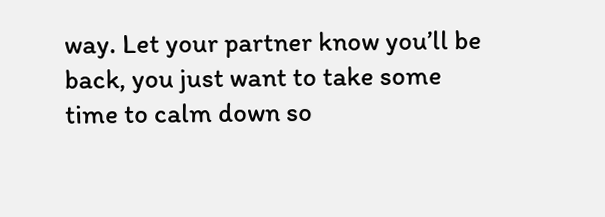way. Let your partner know you’ll be back, you just want to take some time to calm down so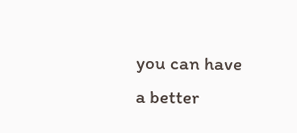you can have a better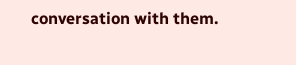conversation with them.